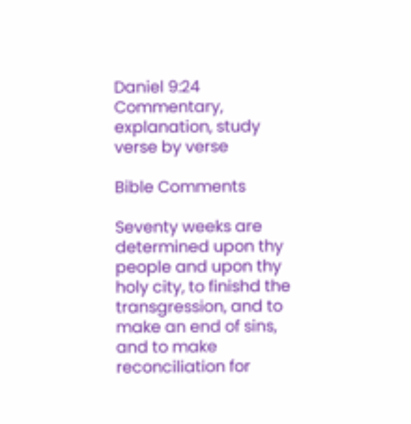Daniel 9:24 Commentary, explanation, study verse by verse

Bible Comments

Seventy weeks are determined upon thy people and upon thy holy city, to finishd the transgression, and to make an end of sins, and to make reconciliation for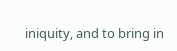iniquity, and to bring in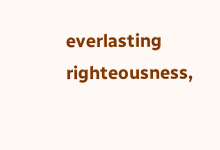everlasting righteousness,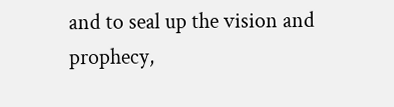and to seal up the vision and prophecy,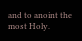and to anoint the most Holy.